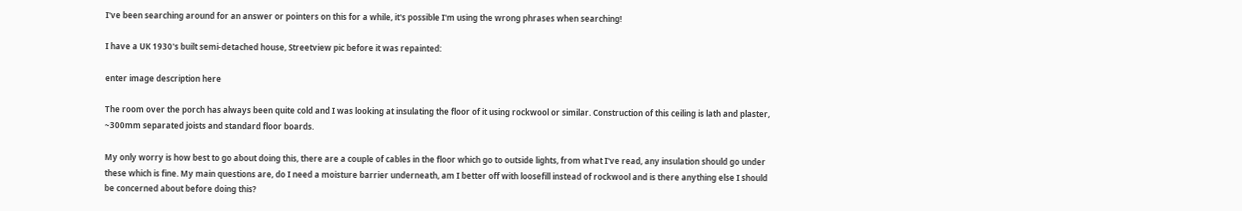I've been searching around for an answer or pointers on this for a while, it's possible I'm using the wrong phrases when searching!

I have a UK 1930's built semi-detached house, Streetview pic before it was repainted:

enter image description here

The room over the porch has always been quite cold and I was looking at insulating the floor of it using rockwool or similar. Construction of this ceiling is lath and plaster, ~300mm separated joists and standard floor boards.

My only worry is how best to go about doing this, there are a couple of cables in the floor which go to outside lights, from what I've read, any insulation should go under these which is fine. My main questions are, do I need a moisture barrier underneath, am I better off with loosefill instead of rockwool and is there anything else I should be concerned about before doing this?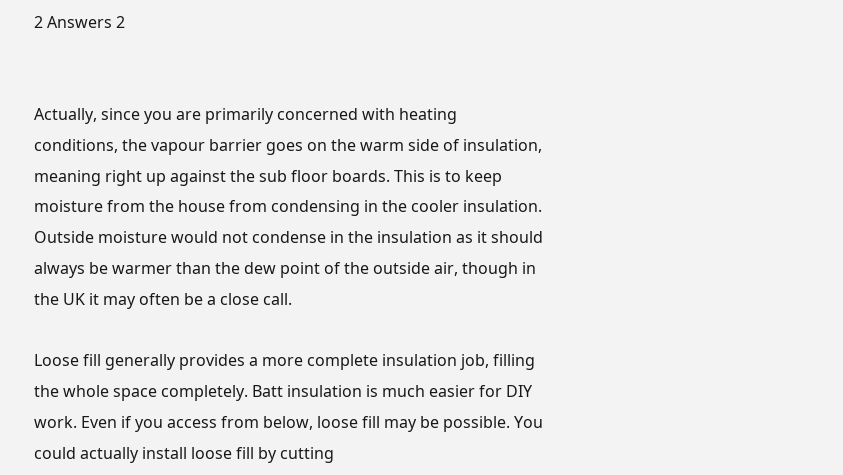2 Answers 2


Actually, since you are primarily concerned with heating conditions, the vapour barrier goes on the warm side of insulation, meaning right up against the sub floor boards. This is to keep moisture from the house from condensing in the cooler insulation. Outside moisture would not condense in the insulation as it should always be warmer than the dew point of the outside air, though in the UK it may often be a close call.

Loose fill generally provides a more complete insulation job, filling the whole space completely. Batt insulation is much easier for DIY work. Even if you access from below, loose fill may be possible. You could actually install loose fill by cutting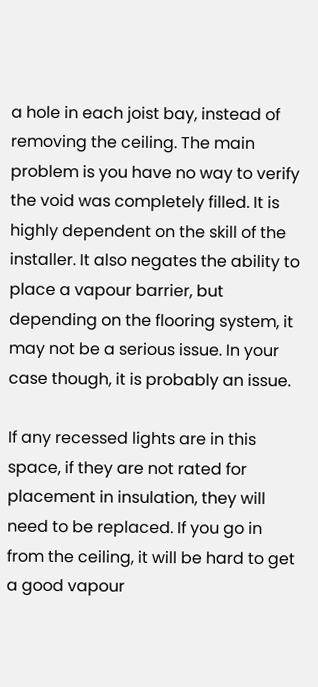a hole in each joist bay, instead of removing the ceiling. The main problem is you have no way to verify the void was completely filled. It is highly dependent on the skill of the installer. It also negates the ability to place a vapour barrier, but depending on the flooring system, it may not be a serious issue. In your case though, it is probably an issue.

If any recessed lights are in this space, if they are not rated for placement in insulation, they will need to be replaced. If you go in from the ceiling, it will be hard to get a good vapour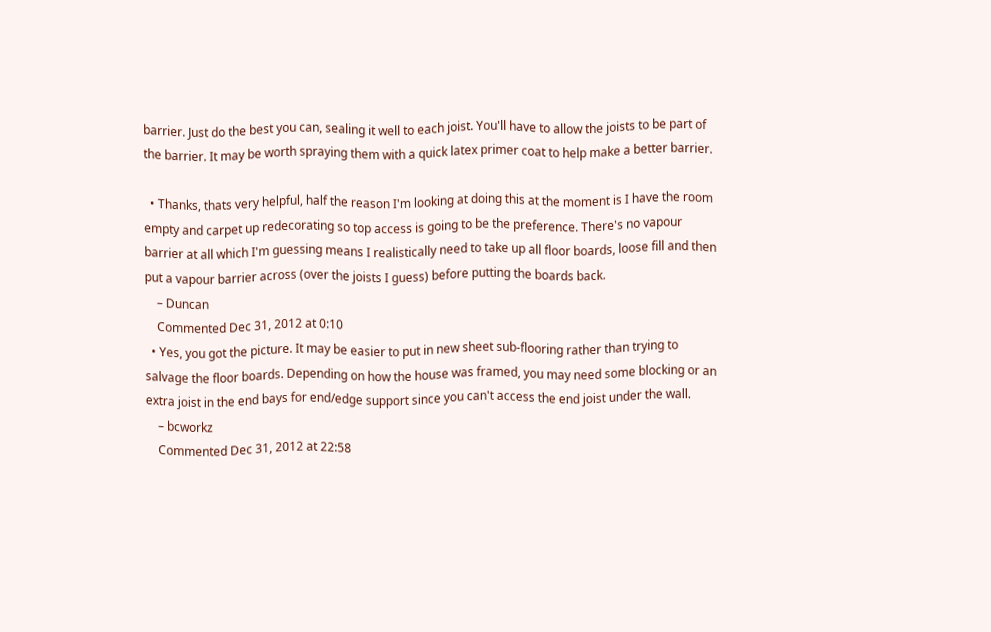barrier. Just do the best you can, sealing it well to each joist. You'll have to allow the joists to be part of the barrier. It may be worth spraying them with a quick latex primer coat to help make a better barrier.

  • Thanks, thats very helpful, half the reason I'm looking at doing this at the moment is I have the room empty and carpet up redecorating so top access is going to be the preference. There's no vapour barrier at all which I'm guessing means I realistically need to take up all floor boards, loose fill and then put a vapour barrier across (over the joists I guess) before putting the boards back.
    – Duncan
    Commented Dec 31, 2012 at 0:10
  • Yes, you got the picture. It may be easier to put in new sheet sub-flooring rather than trying to salvage the floor boards. Depending on how the house was framed, you may need some blocking or an extra joist in the end bays for end/edge support since you can't access the end joist under the wall.
    – bcworkz
    Commented Dec 31, 2012 at 22:58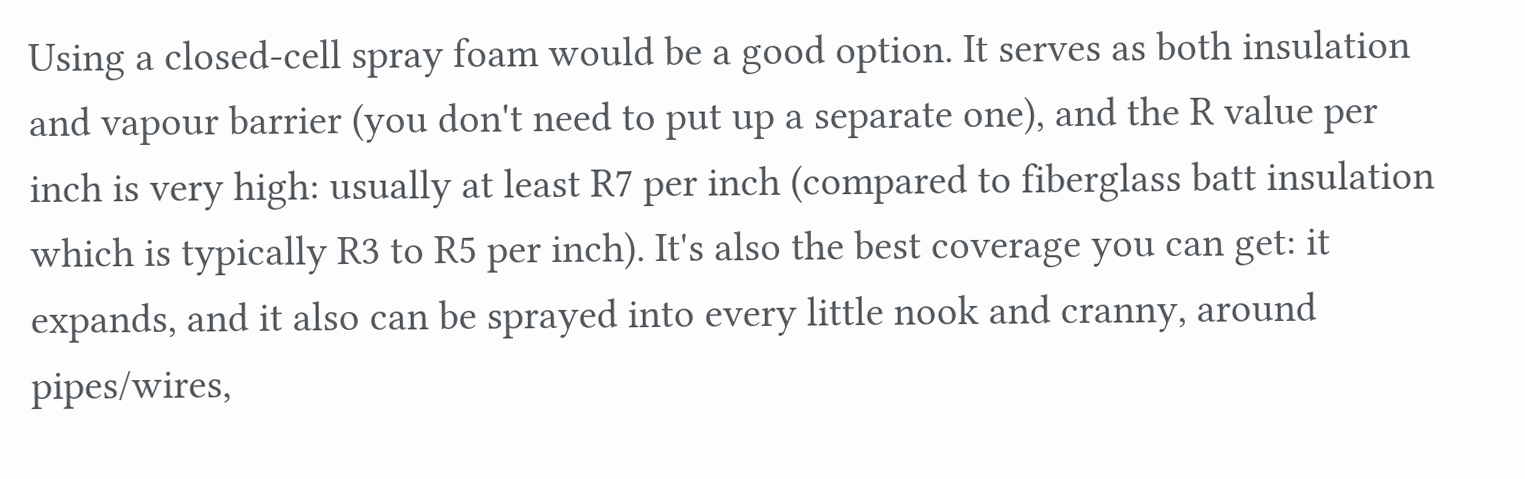Using a closed-cell spray foam would be a good option. It serves as both insulation and vapour barrier (you don't need to put up a separate one), and the R value per inch is very high: usually at least R7 per inch (compared to fiberglass batt insulation which is typically R3 to R5 per inch). It's also the best coverage you can get: it expands, and it also can be sprayed into every little nook and cranny, around pipes/wires,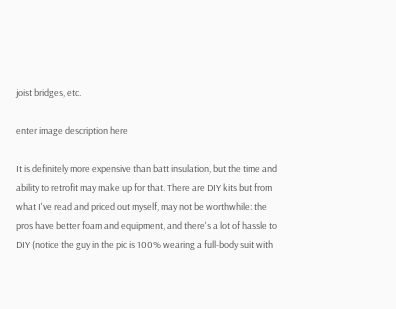joist bridges, etc.

enter image description here

It is definitely more expensive than batt insulation, but the time and ability to retrofit may make up for that. There are DIY kits but from what I've read and priced out myself, may not be worthwhile: the pros have better foam and equipment, and there's a lot of hassle to DIY (notice the guy in the pic is 100% wearing a full-body suit with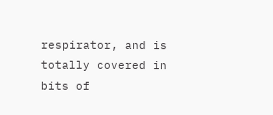respirator, and is totally covered in bits of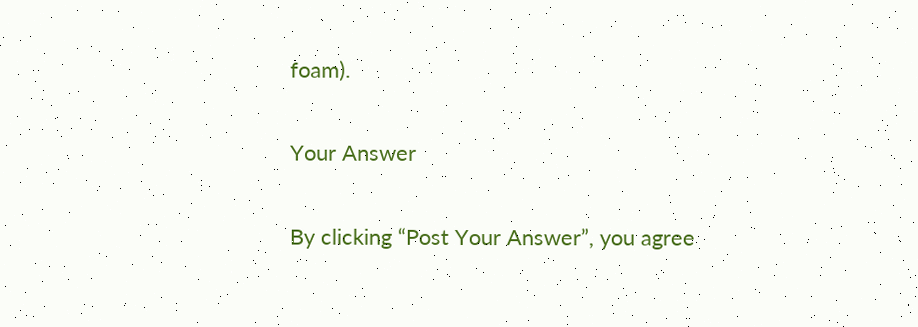foam).

Your Answer

By clicking “Post Your Answer”, you agree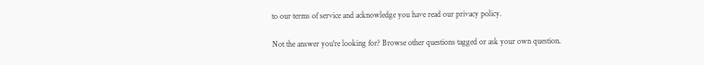to our terms of service and acknowledge you have read our privacy policy.

Not the answer you're looking for? Browse other questions tagged or ask your own question.